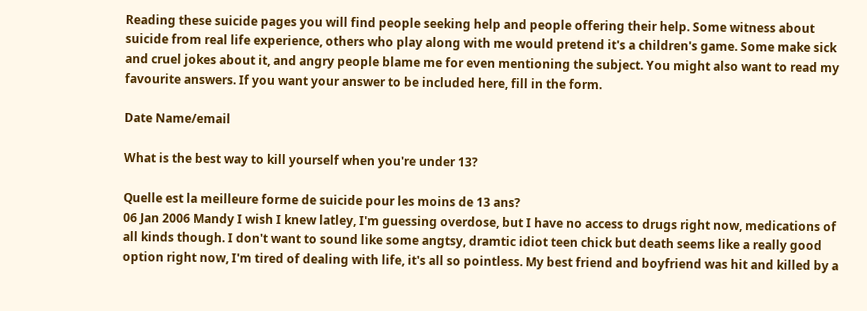Reading these suicide pages you will find people seeking help and people offering their help. Some witness about suicide from real life experience, others who play along with me would pretend it's a children's game. Some make sick and cruel jokes about it, and angry people blame me for even mentioning the subject. You might also want to read my favourite answers. If you want your answer to be included here, fill in the form.

Date Name/email

What is the best way to kill yourself when you're under 13?

Quelle est la meilleure forme de suicide pour les moins de 13 ans?
06 Jan 2006 Mandy I wish I knew latley, I'm guessing overdose, but I have no access to drugs right now, medications of all kinds though. I don't want to sound like some angtsy, dramtic idiot teen chick but death seems like a really good option right now, I'm tired of dealing with life, it's all so pointless. My best friend and boyfriend was hit and killed by a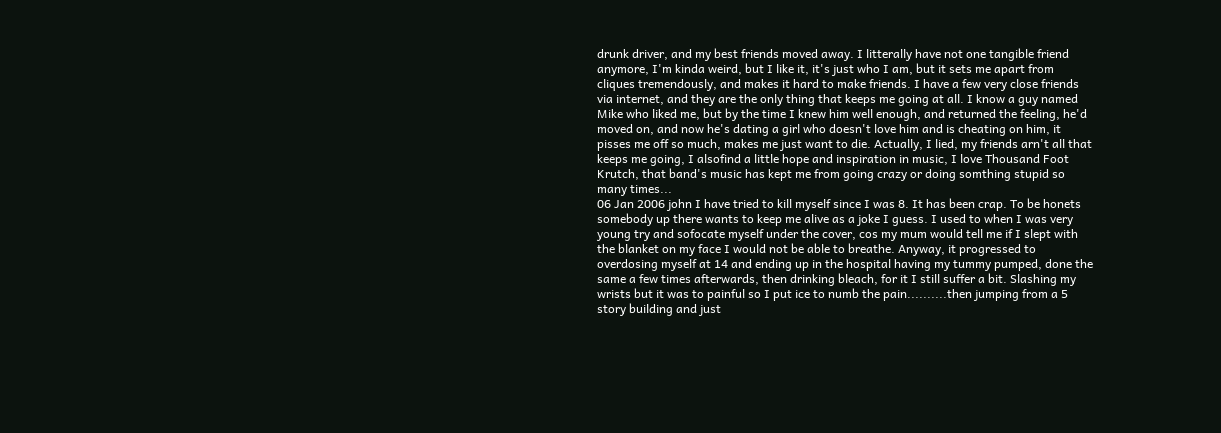drunk driver, and my best friends moved away. I litterally have not one tangible friend anymore, I'm kinda weird, but I like it, it's just who I am, but it sets me apart from cliques tremendously, and makes it hard to make friends. I have a few very close friends via internet, and they are the only thing that keeps me going at all. I know a guy named Mike who liked me, but by the time I knew him well enough, and returned the feeling, he'd moved on, and now he's dating a girl who doesn't love him and is cheating on him, it pisses me off so much, makes me just want to die. Actually, I lied, my friends arn't all that keeps me going, I alsofind a little hope and inspiration in music, I love Thousand Foot Krutch, that band's music has kept me from going crazy or doing somthing stupid so many times...
06 Jan 2006 john I have tried to kill myself since I was 8. It has been crap. To be honets somebody up there wants to keep me alive as a joke I guess. I used to when I was very young try and sofocate myself under the cover, cos my mum would tell me if I slept with the blanket on my face I would not be able to breathe. Anyway, it progressed to overdosing myself at 14 and ending up in the hospital having my tummy pumped, done the same a few times afterwards, then drinking bleach, for it I still suffer a bit. Slashing my wrists but it was to painful so I put ice to numb the pain..........then jumping from a 5 story building and just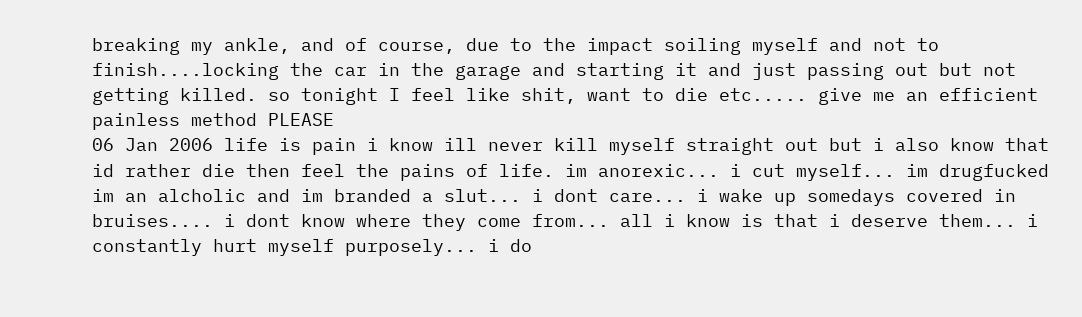breaking my ankle, and of course, due to the impact soiling myself and not to finish....locking the car in the garage and starting it and just passing out but not getting killed. so tonight I feel like shit, want to die etc..... give me an efficient painless method PLEASE
06 Jan 2006 life is pain i know ill never kill myself straight out but i also know that id rather die then feel the pains of life. im anorexic... i cut myself... im drugfucked im an alcholic and im branded a slut... i dont care... i wake up somedays covered in bruises.... i dont know where they come from... all i know is that i deserve them... i constantly hurt myself purposely... i do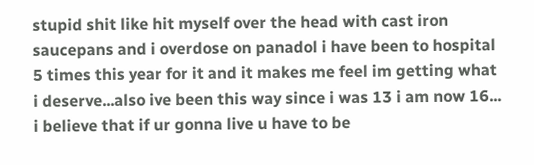stupid shit like hit myself over the head with cast iron saucepans and i overdose on panadol i have been to hospital 5 times this year for it and it makes me feel im getting what i deserve...also ive been this way since i was 13 i am now 16... i believe that if ur gonna live u have to be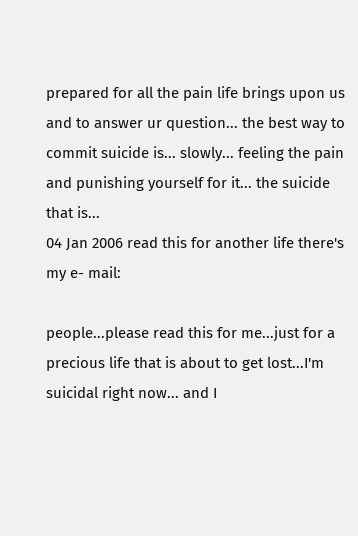prepared for all the pain life brings upon us and to answer ur question... the best way to commit suicide is... slowly... feeling the pain and punishing yourself for it... the suicide that is...
04 Jan 2006 read this for another life there's my e- mail:

people...please read this for me...just for a precious life that is about to get lost...I'm suicidal right now... and I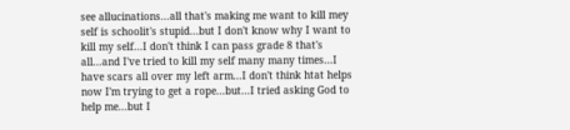see allucinations...all that's making me want to kill mey self is schoolit's stupid...but I don't know why I want to kill my self...I don't think I can pass grade 8 that's all...and I've tried to kill my self many many times...I have scars all over my left arm...I don't think htat helps now I'm trying to get a rope...but...I tried asking God to help me...but I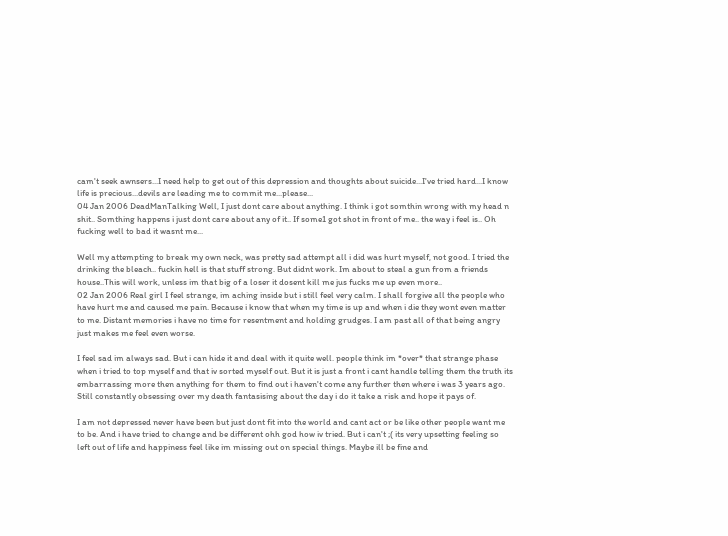cam't seek awnsers...I need help to get out of this depression and thoughts about suicide...I've tried hard...I know life is precious...devils are leading me to commit me...please...
04 Jan 2006 DeadManTalking Well, I just dont care about anything. I think i got somthin wrong with my head n shit.. Somthing happens i just dont care about any of it.. If some1 got shot in front of me.. the way i feel is.. Oh fucking well to bad it wasnt me...

Well my attempting to break my own neck, was pretty sad attempt all i did was hurt myself, not good. I tried the drinking the bleach.. fuckin hell is that stuff strong. But didnt work. Im about to steal a gun from a friends house..This will work, unless im that big of a loser it dosent kill me jus fucks me up even more..
02 Jan 2006 Real girl I feel strange, im aching inside but i still feel very calm. I shall forgive all the people who have hurt me and caused me pain. Because i know that when my time is up and when i die they wont even matter to me. Distant memories i have no time for resentment and holding grudges. I am past all of that being angry just makes me feel even worse.

I feel sad im always sad. But i can hide it and deal with it quite well. people think im *over* that strange phase when i tried to top myself and that iv sorted myself out. But it is just a front i cant handle telling them the truth its embarrassing more then anything for them to find out i haven't come any further then where i was 3 years ago. Still constantly obsessing over my death fantasising about the day i do it take a risk and hope it pays of.

I am not depressed never have been but just dont fit into the world and cant act or be like other people want me to be. And i have tried to change and be different ohh god how iv tried. But i can't ;( its very upsetting feeling so left out of life and happiness feel like im missing out on special things. Maybe ill be fine and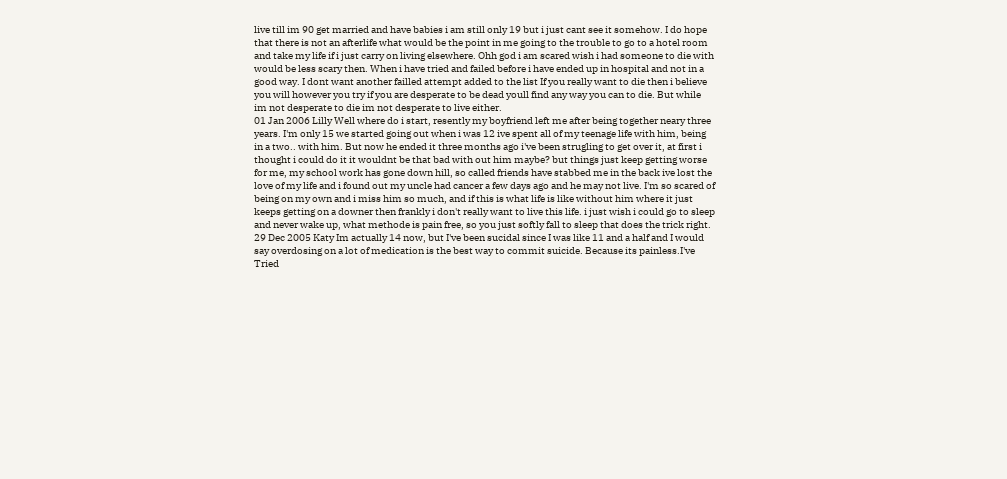live till im 90 get married and have babies i am still only 19 but i just cant see it somehow. I do hope that there is not an afterlife what would be the point in me going to the trouble to go to a hotel room and take my life if i just carry on living elsewhere. Ohh god i am scared wish i had someone to die with would be less scary then. When i have tried and failed before i have ended up in hospital and not in a good way. I dont want another failled attempt added to the list If you really want to die then i believe you will however you try if you are desperate to be dead youll find any way you can to die. But while im not desperate to die im not desperate to live either.
01 Jan 2006 Lilly Well where do i start, resently my boyfriend left me after being together neary three years. I'm only 15 we started going out when i was 12 ive spent all of my teenage life with him, being in a two.. with him. But now he ended it three months ago i've been strugling to get over it, at first i thought i could do it it wouldnt be that bad with out him maybe? but things just keep getting worse for me, my school work has gone down hill, so called friends have stabbed me in the back ive lost the love of my life and i found out my uncle had cancer a few days ago and he may not live. I'm so scared of being on my own and i miss him so much, and if this is what life is like without him where it just keeps getting on a downer then frankly i don't really want to live this life. i just wish i could go to sleep and never wake up, what methode is pain free, so you just softly fall to sleep that does the trick right.
29 Dec 2005 Katy Im actually 14 now, but I've been sucidal since I was like 11 and a half and I would say overdosing on a lot of medication is the best way to commit suicide. Because its painless.I've Tried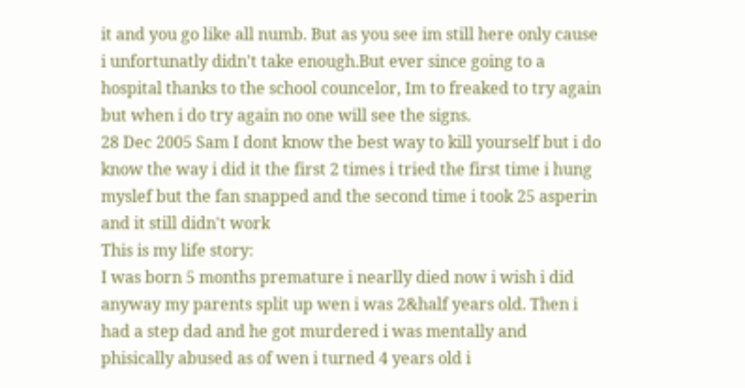it and you go like all numb. But as you see im still here only cause i unfortunatly didn't take enough.But ever since going to a hospital thanks to the school councelor, Im to freaked to try again but when i do try again no one will see the signs.
28 Dec 2005 Sam I dont know the best way to kill yourself but i do know the way i did it the first 2 times i tried the first time i hung myslef but the fan snapped and the second time i took 25 asperin and it still didn't work
This is my life story:
I was born 5 months premature i nearlly died now i wish i did anyway my parents split up wen i was 2&half years old. Then i had a step dad and he got murdered i was mentally and phisically abused as of wen i turned 4 years old i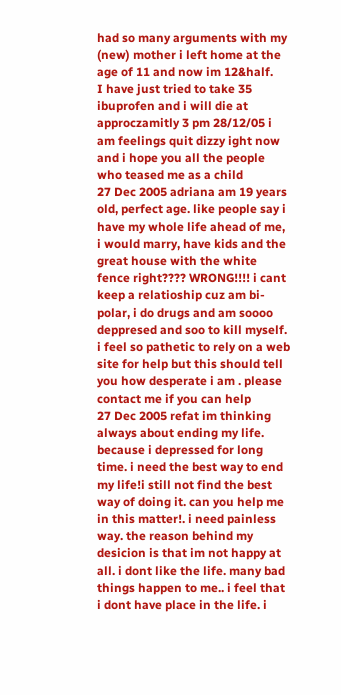had so many arguments with my (new) mother i left home at the age of 11 and now im 12&half.
I have just tried to take 35 ibuprofen and i will die at approczamitly 3 pm 28/12/05 i am feelings quit dizzy ight now and i hope you all the people who teased me as a child
27 Dec 2005 adriana am 19 years old, perfect age. like people say i have my whole life ahead of me, i would marry, have kids and the great house with the white fence right???? WRONG!!!! i cant keep a relatioship cuz am bi-polar, i do drugs and am soooo deppresed and soo to kill myself. i feel so pathetic to rely on a web site for help but this should tell you how desperate i am . please contact me if you can help
27 Dec 2005 refat im thinking always about ending my life. because i depressed for long time. i need the best way to end my life!i still not find the best way of doing it. can you help me in this matter!. i need painless way. the reason behind my desicion is that im not happy at all. i dont like the life. many bad things happen to me.. i feel that i dont have place in the life. i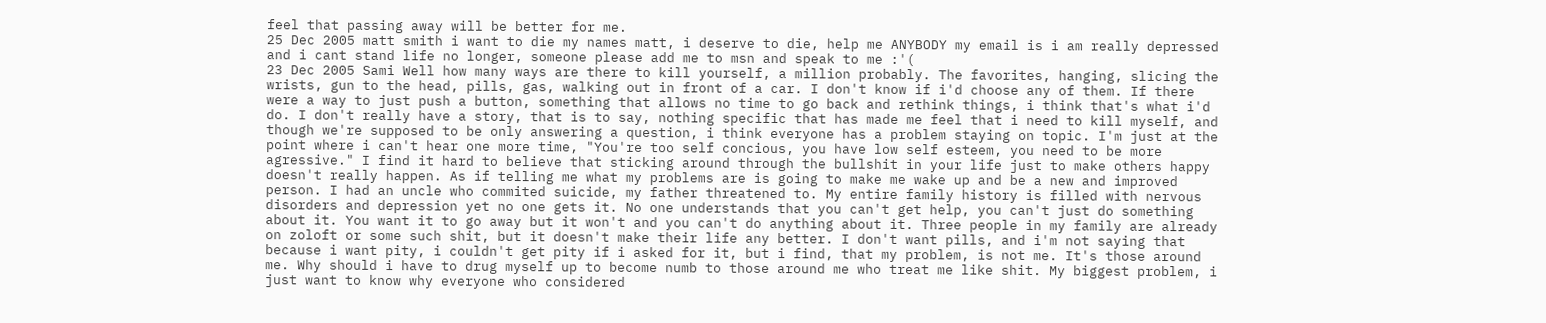feel that passing away will be better for me.
25 Dec 2005 matt smith i want to die my names matt, i deserve to die, help me ANYBODY my email is i am really depressed and i cant stand life no longer, someone please add me to msn and speak to me :'(
23 Dec 2005 Sami Well how many ways are there to kill yourself, a million probably. The favorites, hanging, slicing the wrists, gun to the head, pills, gas, walking out in front of a car. I don't know if i'd choose any of them. If there were a way to just push a button, something that allows no time to go back and rethink things, i think that's what i'd do. I don't really have a story, that is to say, nothing specific that has made me feel that i need to kill myself, and though we're supposed to be only answering a question, i think everyone has a problem staying on topic. I'm just at the point where i can't hear one more time, "You're too self concious, you have low self esteem, you need to be more agressive." I find it hard to believe that sticking around through the bullshit in your life just to make others happy doesn't really happen. As if telling me what my problems are is going to make me wake up and be a new and improved person. I had an uncle who commited suicide, my father threatened to. My entire family history is filled with nervous disorders and depression yet no one gets it. No one understands that you can't get help, you can't just do something about it. You want it to go away but it won't and you can't do anything about it. Three people in my family are already on zoloft or some such shit, but it doesn't make their life any better. I don't want pills, and i'm not saying that because i want pity, i couldn't get pity if i asked for it, but i find, that my problem, is not me. It's those around me. Why should i have to drug myself up to become numb to those around me who treat me like shit. My biggest problem, i just want to know why everyone who considered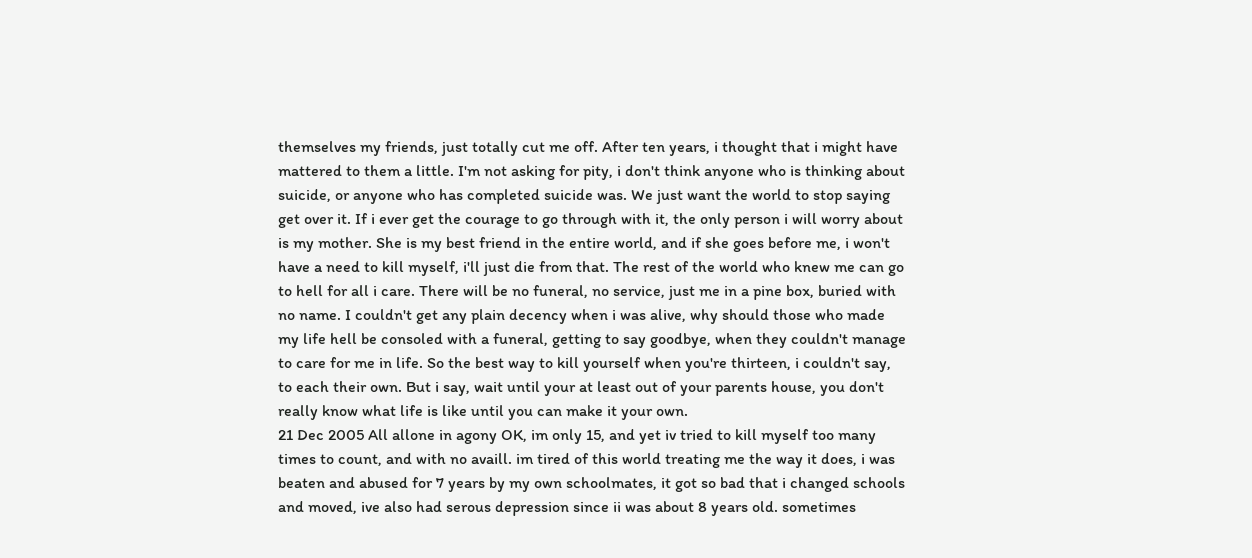themselves my friends, just totally cut me off. After ten years, i thought that i might have mattered to them a little. I'm not asking for pity, i don't think anyone who is thinking about suicide, or anyone who has completed suicide was. We just want the world to stop saying get over it. If i ever get the courage to go through with it, the only person i will worry about is my mother. She is my best friend in the entire world, and if she goes before me, i won't have a need to kill myself, i'll just die from that. The rest of the world who knew me can go to hell for all i care. There will be no funeral, no service, just me in a pine box, buried with no name. I couldn't get any plain decency when i was alive, why should those who made my life hell be consoled with a funeral, getting to say goodbye, when they couldn't manage to care for me in life. So the best way to kill yourself when you're thirteen, i couldn't say, to each their own. But i say, wait until your at least out of your parents house, you don't really know what life is like until you can make it your own.
21 Dec 2005 All allone in agony OK, im only 15, and yet iv tried to kill myself too many times to count, and with no availl. im tired of this world treating me the way it does, i was beaten and abused for 7 years by my own schoolmates, it got so bad that i changed schools and moved, ive also had serous depression since ii was about 8 years old. sometimes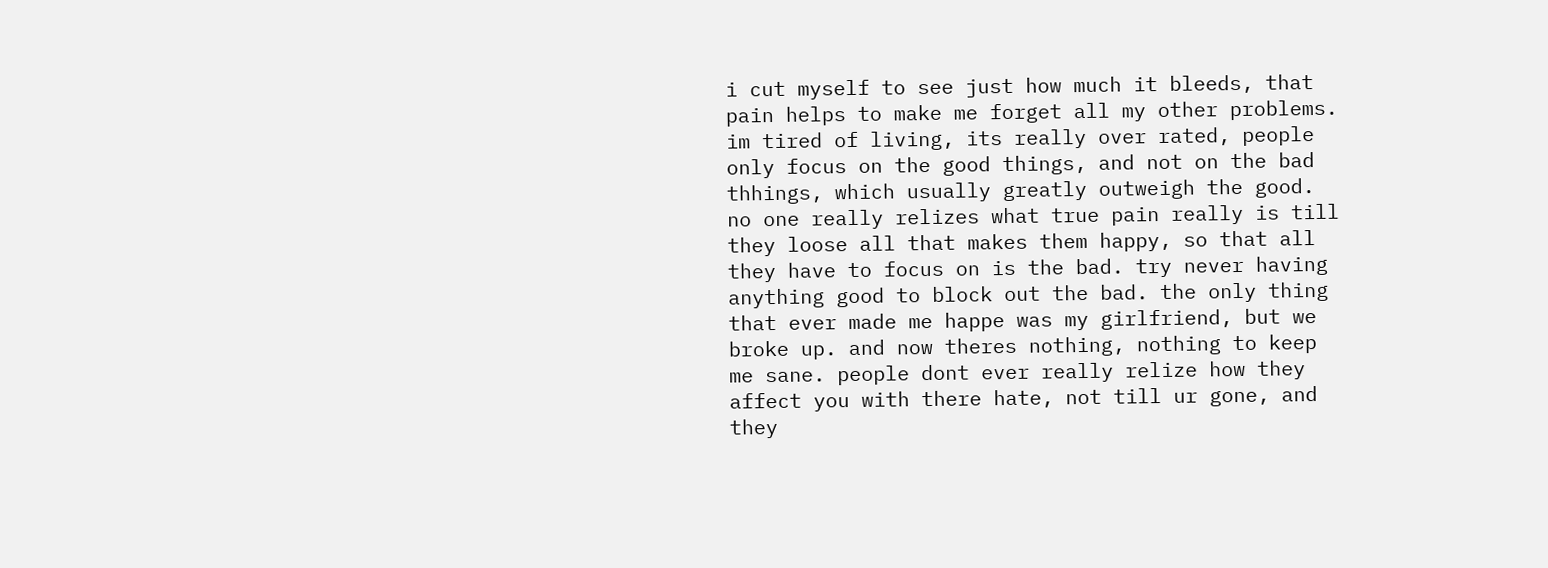i cut myself to see just how much it bleeds, that pain helps to make me forget all my other problems. im tired of living, its really over rated, people only focus on the good things, and not on the bad thhings, which usually greatly outweigh the good. no one really relizes what true pain really is till they loose all that makes them happy, so that all they have to focus on is the bad. try never having anything good to block out the bad. the only thing that ever made me happe was my girlfriend, but we broke up. and now theres nothing, nothing to keep me sane. people dont ever really relize how they affect you with there hate, not till ur gone, and they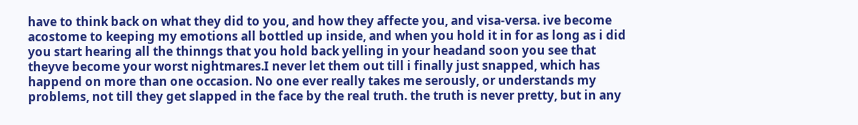have to think back on what they did to you, and how they affecte you, and visa-versa. ive become acostome to keeping my emotions all bottled up inside, and when you hold it in for as long as i did you start hearing all the thinngs that you hold back yelling in your headand soon you see that theyve become your worst nightmares.I never let them out till i finally just snapped, which has happend on more than one occasion. No one ever really takes me serously, or understands my problems, not till they get slapped in the face by the real truth. the truth is never pretty, but in any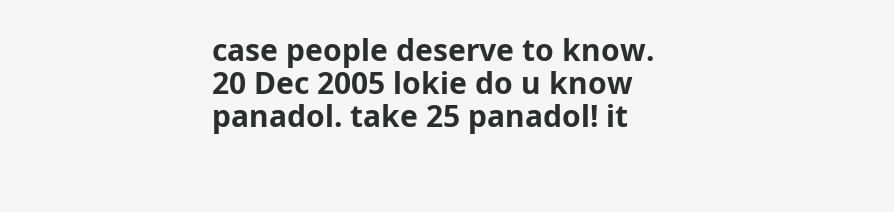case people deserve to know.
20 Dec 2005 lokie do u know panadol. take 25 panadol! it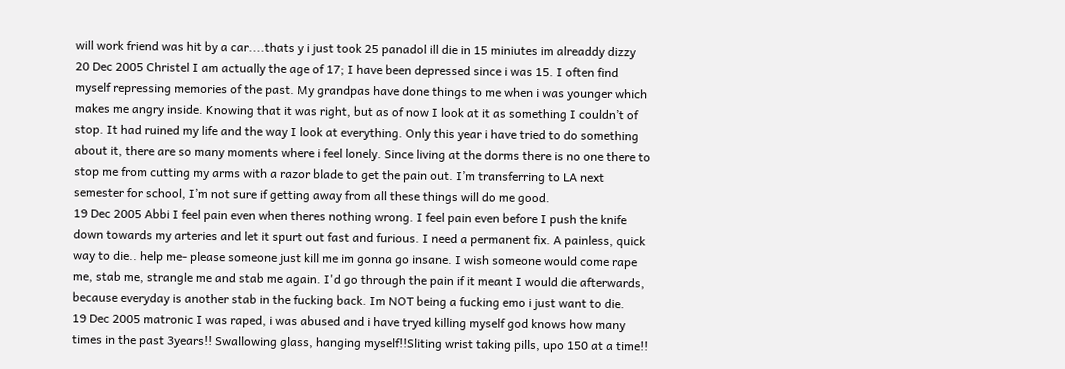will work friend was hit by a car....thats y i just took 25 panadol ill die in 15 miniutes im alreaddy dizzy
20 Dec 2005 Christel I am actually the age of 17; I have been depressed since i was 15. I often find myself repressing memories of the past. My grandpas have done things to me when i was younger which makes me angry inside. Knowing that it was right, but as of now I look at it as something I couldn’t of stop. It had ruined my life and the way I look at everything. Only this year i have tried to do something about it, there are so many moments where i feel lonely. Since living at the dorms there is no one there to stop me from cutting my arms with a razor blade to get the pain out. I’m transferring to LA next semester for school, I’m not sure if getting away from all these things will do me good.
19 Dec 2005 Abbi I feel pain even when theres nothing wrong. I feel pain even before I push the knife down towards my arteries and let it spurt out fast and furious. I need a permanent fix. A painless, quick way to die.. help me- please someone just kill me im gonna go insane. I wish someone would come rape me, stab me, strangle me and stab me again. I'd go through the pain if it meant I would die afterwards, because everyday is another stab in the fucking back. Im NOT being a fucking emo i just want to die.
19 Dec 2005 matronic I was raped, i was abused and i have tryed killing myself god knows how many times in the past 3years!! Swallowing glass, hanging myself!!Sliting wrist taking pills, upo 150 at a time!!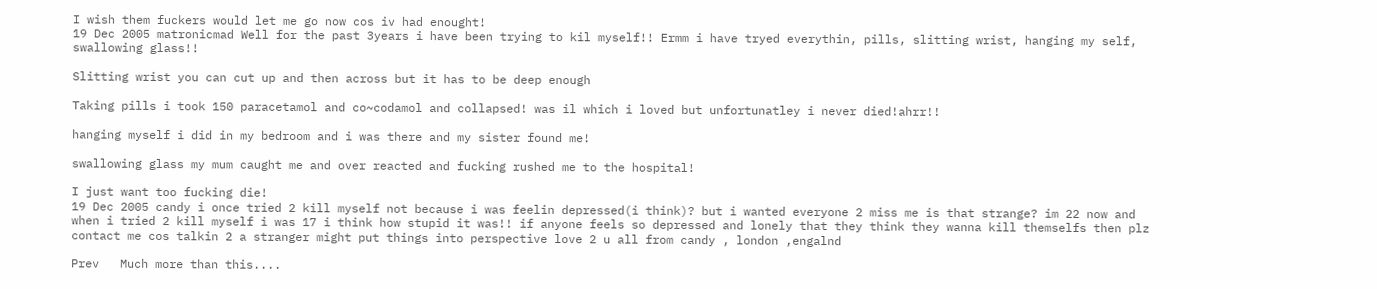I wish them fuckers would let me go now cos iv had enought!
19 Dec 2005 matronicmad Well for the past 3years i have been trying to kil myself!! Ermm i have tryed everythin, pills, slitting wrist, hanging my self, swallowing glass!!

Slitting wrist you can cut up and then across but it has to be deep enough

Taking pills i took 150 paracetamol and co~codamol and collapsed! was il which i loved but unfortunatley i never died!ahrr!!

hanging myself i did in my bedroom and i was there and my sister found me!

swallowing glass my mum caught me and over reacted and fucking rushed me to the hospital!

I just want too fucking die!
19 Dec 2005 candy i once tried 2 kill myself not because i was feelin depressed(i think)? but i wanted everyone 2 miss me is that strange? im 22 now and when i tried 2 kill myself i was 17 i think how stupid it was!! if anyone feels so depressed and lonely that they think they wanna kill themselfs then plz contact me cos talkin 2 a stranger might put things into perspective love 2 u all from candy , london ,engalnd

Prev   Much more than this....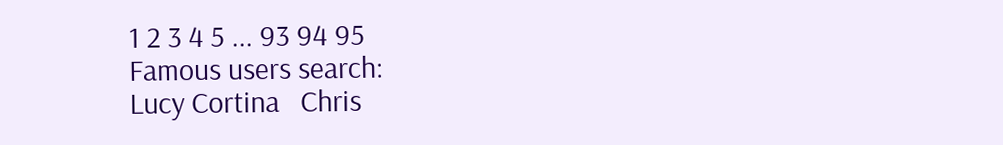1 2 3 4 5 ... 93 94 95
Famous users search:
Lucy Cortina   Chris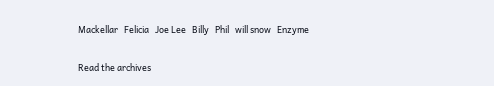Mackellar   Felicia   Joe Lee   Billy   Phil   will snow   Enzyme

Read the archives